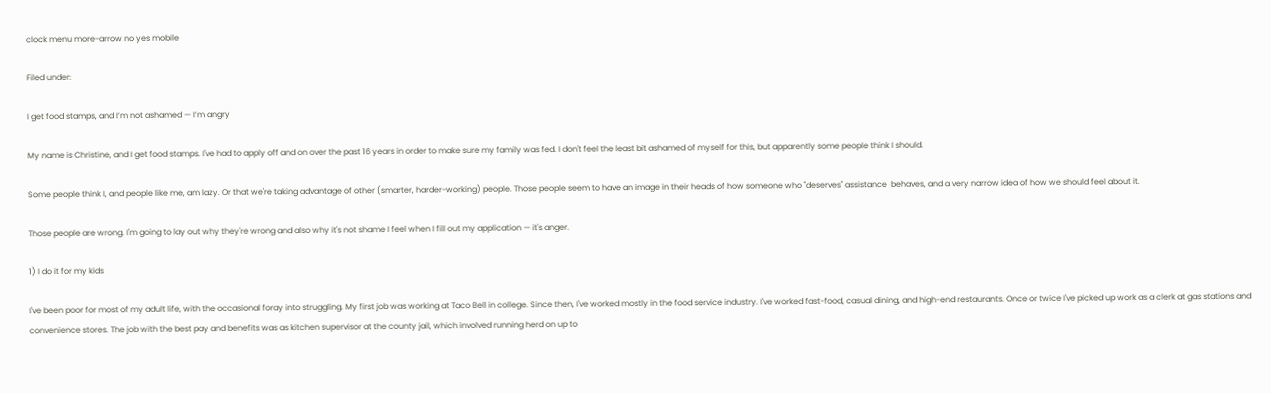clock menu more-arrow no yes mobile

Filed under:

I get food stamps, and I’m not ashamed — I’m angry

My name is Christine, and I get food stamps. I've had to apply off and on over the past 16 years in order to make sure my family was fed. I don't feel the least bit ashamed of myself for this, but apparently some people think I should.

Some people think I, and people like me, am lazy. Or that we're taking advantage of other (smarter, harder-working) people. Those people seem to have an image in their heads of how someone who "deserves" assistance  behaves, and a very narrow idea of how we should feel about it.

Those people are wrong. I'm going to lay out why they're wrong and also why it's not shame I feel when I fill out my application — it's anger.

1) I do it for my kids

I've been poor for most of my adult life, with the occasional foray into struggling. My first job was working at Taco Bell in college. Since then, I've worked mostly in the food service industry. I've worked fast-food, casual dining, and high-end restaurants. Once or twice I've picked up work as a clerk at gas stations and convenience stores. The job with the best pay and benefits was as kitchen supervisor at the county jail, which involved running herd on up to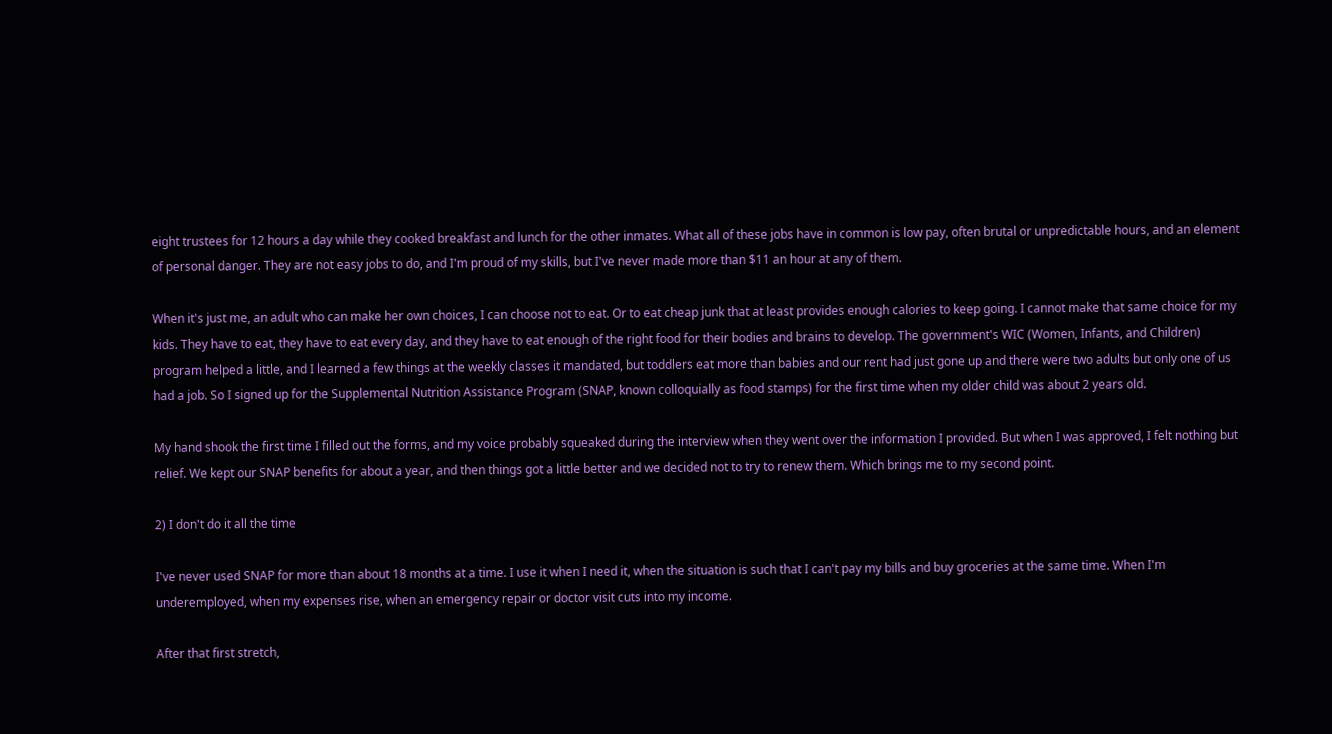eight trustees for 12 hours a day while they cooked breakfast and lunch for the other inmates. What all of these jobs have in common is low pay, often brutal or unpredictable hours, and an element of personal danger. They are not easy jobs to do, and I'm proud of my skills, but I've never made more than $11 an hour at any of them.

When it's just me, an adult who can make her own choices, I can choose not to eat. Or to eat cheap junk that at least provides enough calories to keep going. I cannot make that same choice for my kids. They have to eat, they have to eat every day, and they have to eat enough of the right food for their bodies and brains to develop. The government's WIC (Women, Infants, and Children) program helped a little, and I learned a few things at the weekly classes it mandated, but toddlers eat more than babies and our rent had just gone up and there were two adults but only one of us had a job. So I signed up for the Supplemental Nutrition Assistance Program (SNAP, known colloquially as food stamps) for the first time when my older child was about 2 years old.

My hand shook the first time I filled out the forms, and my voice probably squeaked during the interview when they went over the information I provided. But when I was approved, I felt nothing but relief. We kept our SNAP benefits for about a year, and then things got a little better and we decided not to try to renew them. Which brings me to my second point.

2) I don't do it all the time

I've never used SNAP for more than about 18 months at a time. I use it when I need it, when the situation is such that I can't pay my bills and buy groceries at the same time. When I'm underemployed, when my expenses rise, when an emergency repair or doctor visit cuts into my income.

After that first stretch,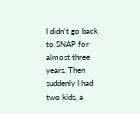I didn't go back to SNAP for almost three years. Then suddenly I had two kids, a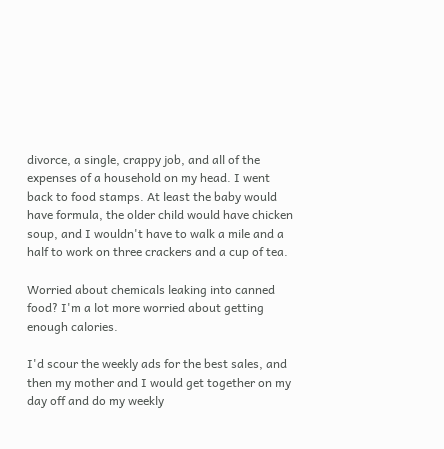divorce, a single, crappy job, and all of the expenses of a household on my head. I went back to food stamps. At least the baby would have formula, the older child would have chicken soup, and I wouldn't have to walk a mile and a half to work on three crackers and a cup of tea.

Worried about chemicals leaking into canned food? I'm a lot more worried about getting enough calories.

I'd scour the weekly ads for the best sales, and then my mother and I would get together on my day off and do my weekly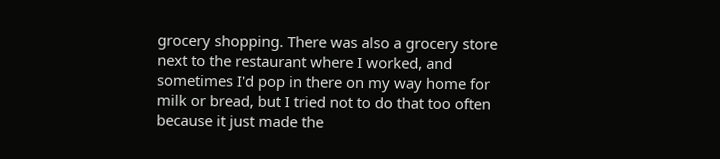grocery shopping. There was also a grocery store next to the restaurant where I worked, and sometimes I'd pop in there on my way home for milk or bread, but I tried not to do that too often because it just made the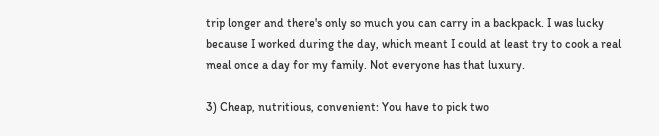trip longer and there's only so much you can carry in a backpack. I was lucky because I worked during the day, which meant I could at least try to cook a real meal once a day for my family. Not everyone has that luxury.

3) Cheap, nutritious, convenient: You have to pick two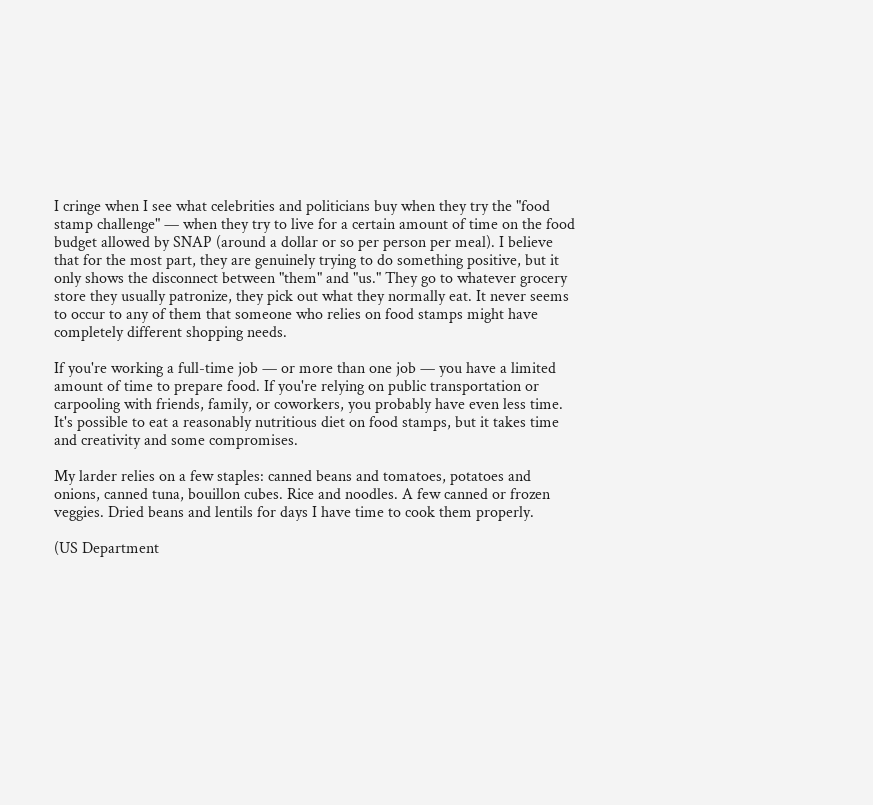I cringe when I see what celebrities and politicians buy when they try the "food stamp challenge" — when they try to live for a certain amount of time on the food budget allowed by SNAP (around a dollar or so per person per meal). I believe that for the most part, they are genuinely trying to do something positive, but it only shows the disconnect between "them" and "us." They go to whatever grocery store they usually patronize, they pick out what they normally eat. It never seems to occur to any of them that someone who relies on food stamps might have completely different shopping needs.

If you're working a full-time job — or more than one job — you have a limited amount of time to prepare food. If you're relying on public transportation or carpooling with friends, family, or coworkers, you probably have even less time. It's possible to eat a reasonably nutritious diet on food stamps, but it takes time and creativity and some compromises.

My larder relies on a few staples: canned beans and tomatoes, potatoes and onions, canned tuna, bouillon cubes. Rice and noodles. A few canned or frozen veggies. Dried beans and lentils for days I have time to cook them properly.

(US Department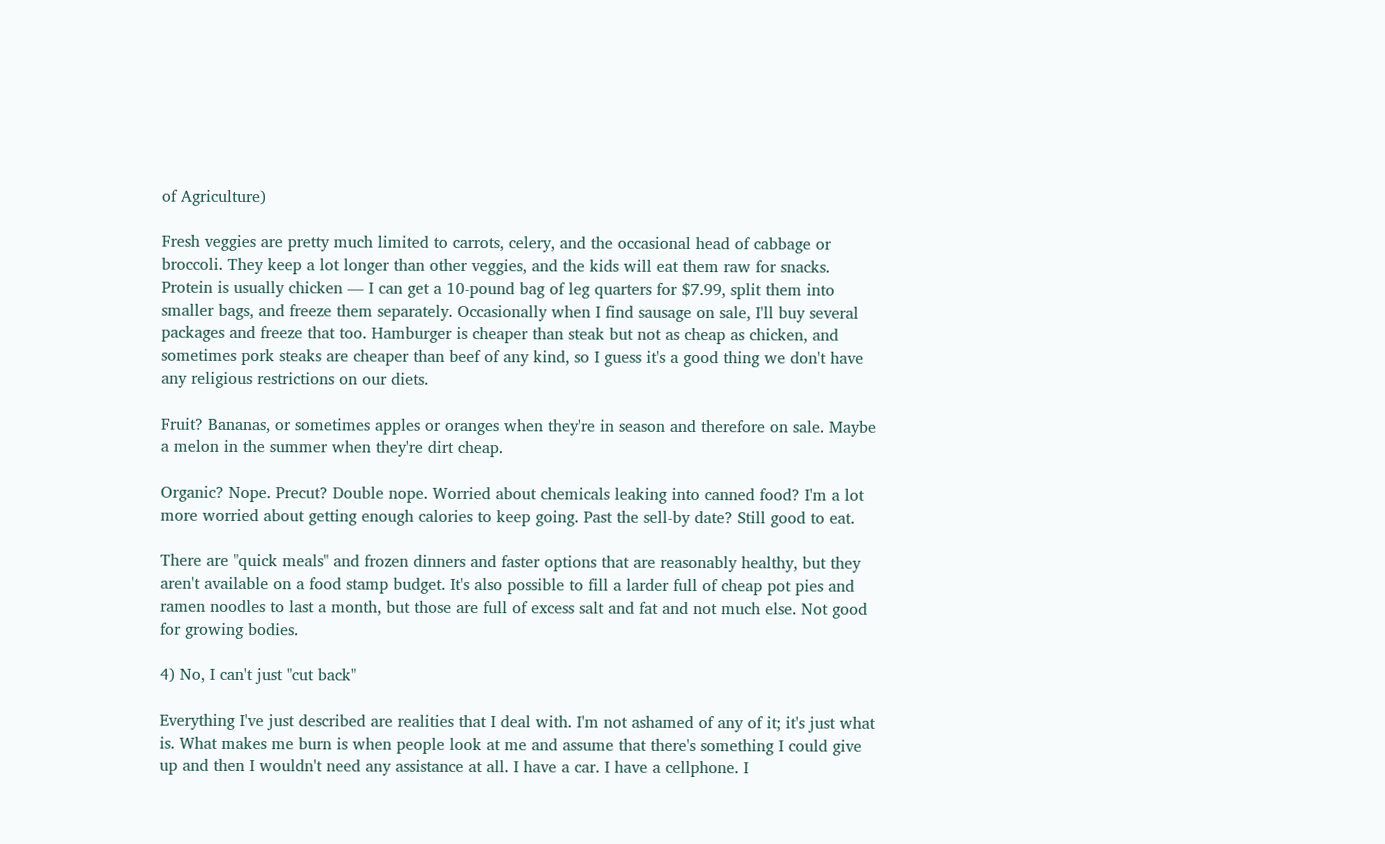of Agriculture)

Fresh veggies are pretty much limited to carrots, celery, and the occasional head of cabbage or broccoli. They keep a lot longer than other veggies, and the kids will eat them raw for snacks. Protein is usually chicken — I can get a 10-pound bag of leg quarters for $7.99, split them into smaller bags, and freeze them separately. Occasionally when I find sausage on sale, I'll buy several packages and freeze that too. Hamburger is cheaper than steak but not as cheap as chicken, and sometimes pork steaks are cheaper than beef of any kind, so I guess it's a good thing we don't have any religious restrictions on our diets.

Fruit? Bananas, or sometimes apples or oranges when they're in season and therefore on sale. Maybe a melon in the summer when they're dirt cheap.

Organic? Nope. Precut? Double nope. Worried about chemicals leaking into canned food? I'm a lot more worried about getting enough calories to keep going. Past the sell-by date? Still good to eat.

There are "quick meals" and frozen dinners and faster options that are reasonably healthy, but they aren't available on a food stamp budget. It's also possible to fill a larder full of cheap pot pies and ramen noodles to last a month, but those are full of excess salt and fat and not much else. Not good for growing bodies.

4) No, I can't just "cut back"

Everything I've just described are realities that I deal with. I'm not ashamed of any of it; it's just what is. What makes me burn is when people look at me and assume that there's something I could give up and then I wouldn't need any assistance at all. I have a car. I have a cellphone. I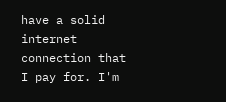have a solid internet connection that I pay for. I'm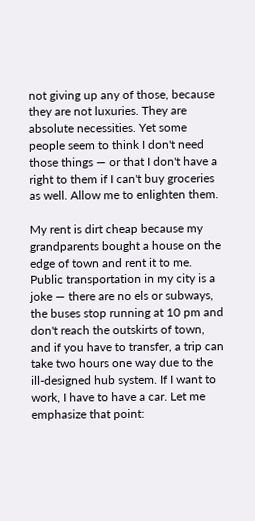not giving up any of those, because they are not luxuries. They are absolute necessities. Yet some people seem to think I don't need those things — or that I don't have a right to them if I can't buy groceries as well. Allow me to enlighten them.

My rent is dirt cheap because my grandparents bought a house on the edge of town and rent it to me. Public transportation in my city is a joke — there are no els or subways, the buses stop running at 10 pm and don't reach the outskirts of town, and if you have to transfer, a trip can take two hours one way due to the ill-designed hub system. If I want to work, I have to have a car. Let me emphasize that point: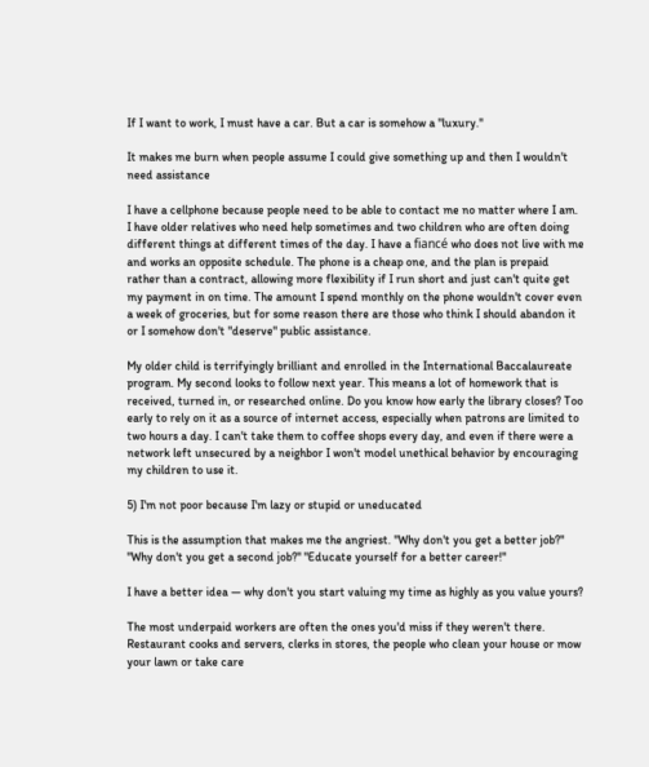If I want to work, I must have a car. But a car is somehow a "luxury."

It makes me burn when people assume I could give something up and then I wouldn't need assistance

I have a cellphone because people need to be able to contact me no matter where I am. I have older relatives who need help sometimes and two children who are often doing different things at different times of the day. I have a fiancé who does not live with me and works an opposite schedule. The phone is a cheap one, and the plan is prepaid rather than a contract, allowing more flexibility if I run short and just can't quite get my payment in on time. The amount I spend monthly on the phone wouldn't cover even a week of groceries, but for some reason there are those who think I should abandon it or I somehow don't "deserve" public assistance.

My older child is terrifyingly brilliant and enrolled in the International Baccalaureate program. My second looks to follow next year. This means a lot of homework that is received, turned in, or researched online. Do you know how early the library closes? Too early to rely on it as a source of internet access, especially when patrons are limited to two hours a day. I can't take them to coffee shops every day, and even if there were a network left unsecured by a neighbor I won't model unethical behavior by encouraging my children to use it.

5) I'm not poor because I'm lazy or stupid or uneducated

This is the assumption that makes me the angriest. "Why don't you get a better job?" "Why don't you get a second job?" "Educate yourself for a better career!"

I have a better idea — why don't you start valuing my time as highly as you value yours?

The most underpaid workers are often the ones you'd miss if they weren't there. Restaurant cooks and servers, clerks in stores, the people who clean your house or mow your lawn or take care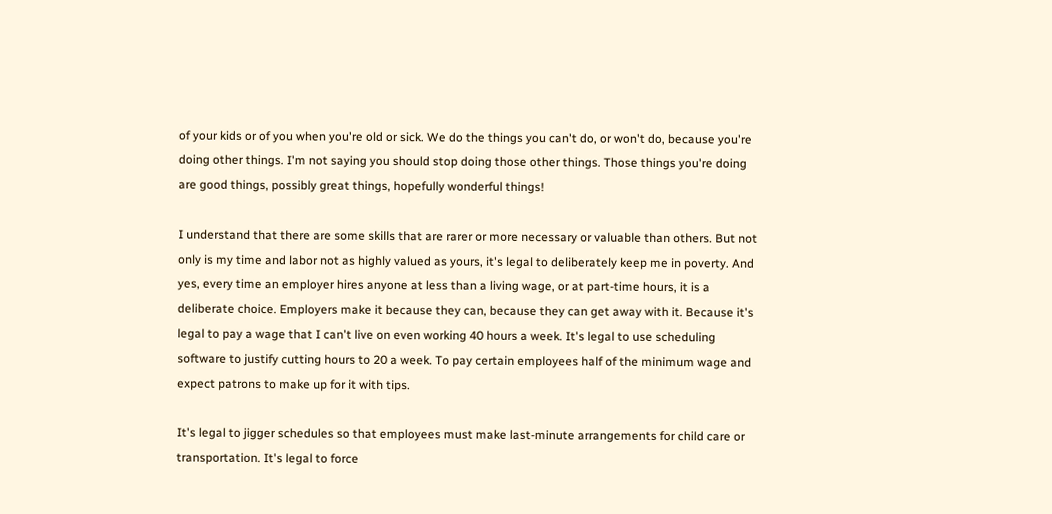of your kids or of you when you're old or sick. We do the things you can't do, or won't do, because you're doing other things. I'm not saying you should stop doing those other things. Those things you're doing are good things, possibly great things, hopefully wonderful things!

I understand that there are some skills that are rarer or more necessary or valuable than others. But not only is my time and labor not as highly valued as yours, it's legal to deliberately keep me in poverty. And yes, every time an employer hires anyone at less than a living wage, or at part-time hours, it is a deliberate choice. Employers make it because they can, because they can get away with it. Because it's legal to pay a wage that I can't live on even working 40 hours a week. It's legal to use scheduling software to justify cutting hours to 20 a week. To pay certain employees half of the minimum wage and expect patrons to make up for it with tips.

It's legal to jigger schedules so that employees must make last-minute arrangements for child care or transportation. It's legal to force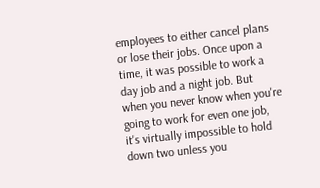employees to either cancel plans or lose their jobs. Once upon a time, it was possible to work a day job and a night job. But when you never know when you're going to work for even one job, it's virtually impossible to hold down two unless you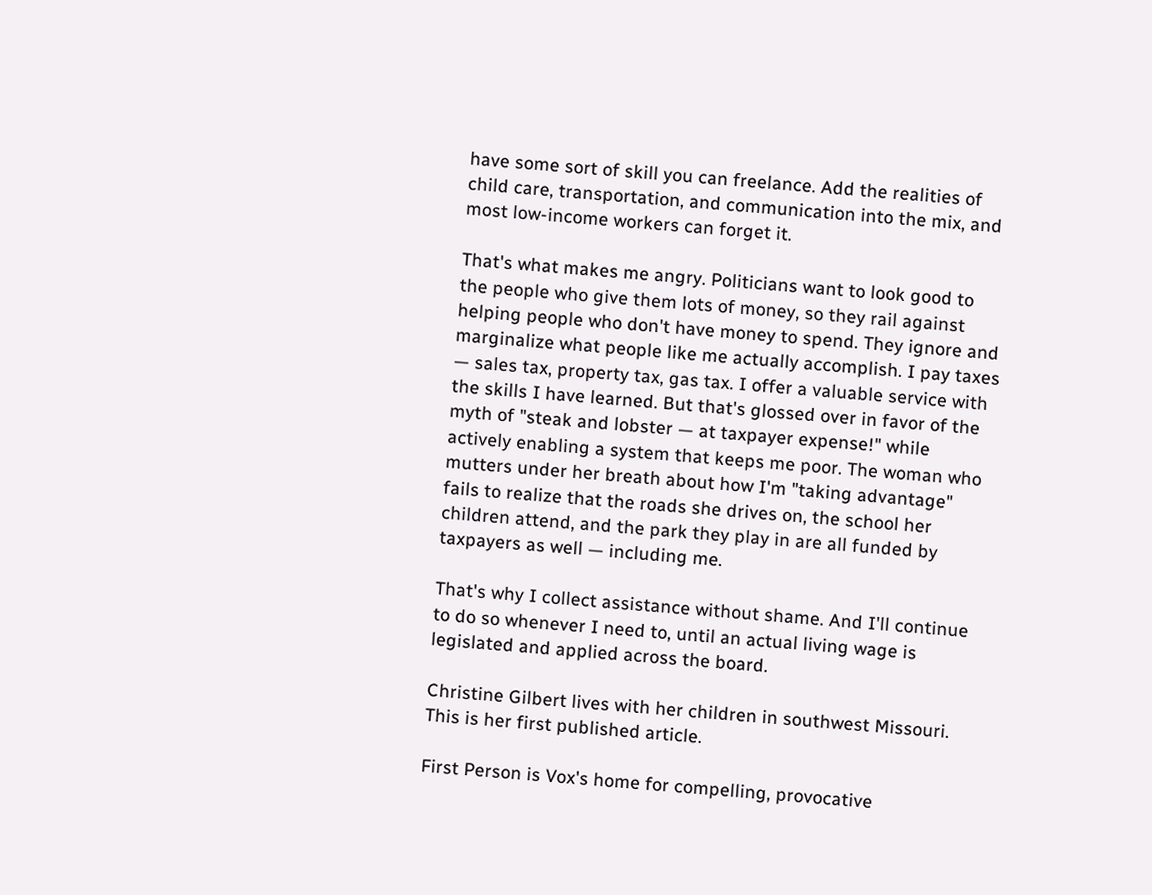have some sort of skill you can freelance. Add the realities of child care, transportation, and communication into the mix, and most low-income workers can forget it.

That's what makes me angry. Politicians want to look good to the people who give them lots of money, so they rail against helping people who don't have money to spend. They ignore and marginalize what people like me actually accomplish. I pay taxes — sales tax, property tax, gas tax. I offer a valuable service with the skills I have learned. But that's glossed over in favor of the myth of "steak and lobster — at taxpayer expense!" while actively enabling a system that keeps me poor. The woman who mutters under her breath about how I'm "taking advantage" fails to realize that the roads she drives on, the school her children attend, and the park they play in are all funded by taxpayers as well — including me.

That's why I collect assistance without shame. And I'll continue to do so whenever I need to, until an actual living wage is legislated and applied across the board.

Christine Gilbert lives with her children in southwest Missouri. This is her first published article.

First Person is Vox's home for compelling, provocative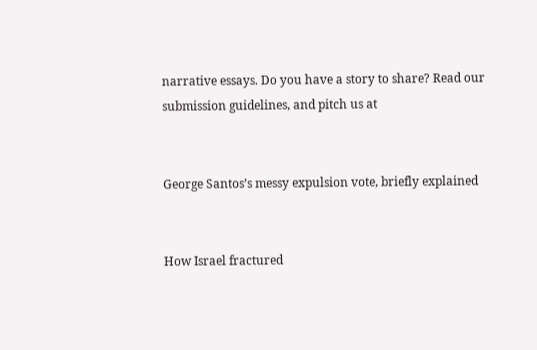narrative essays. Do you have a story to share? Read our submission guidelines, and pitch us at


George Santos’s messy expulsion vote, briefly explained


How Israel fractured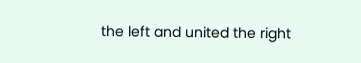the left and united the right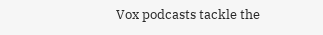Vox podcasts tackle the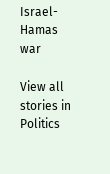Israel-Hamas war

View all stories in Politics